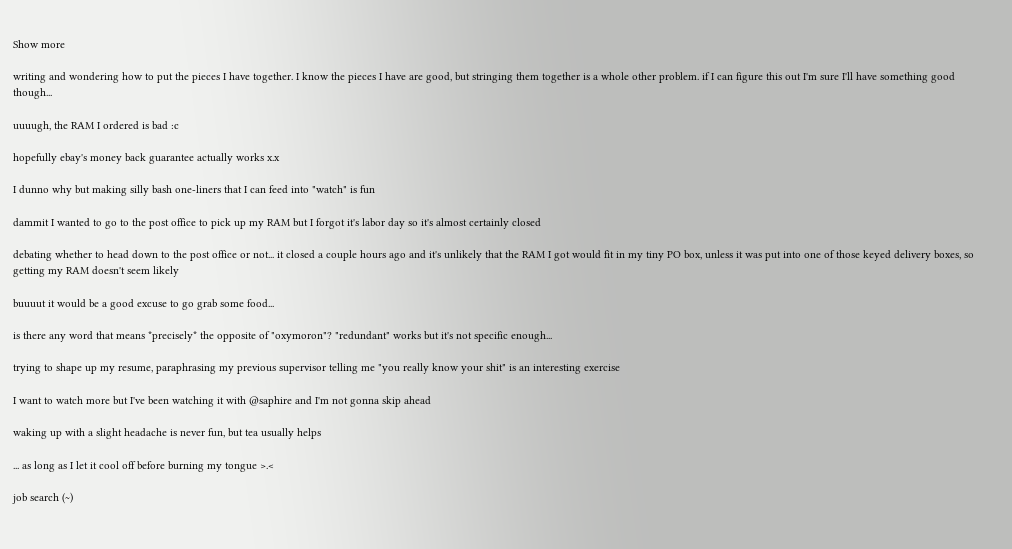Show more

writing and wondering how to put the pieces I have together. I know the pieces I have are good, but stringing them together is a whole other problem. if I can figure this out I'm sure I'll have something good though...

uuuugh, the RAM I ordered is bad :c

hopefully ebay's money back guarantee actually works x.x

I dunno why but making silly bash one-liners that I can feed into "watch" is fun

dammit I wanted to go to the post office to pick up my RAM but I forgot it's labor day so it's almost certainly closed

debating whether to head down to the post office or not... it closed a couple hours ago and it's unlikely that the RAM I got would fit in my tiny PO box, unless it was put into one of those keyed delivery boxes, so getting my RAM doesn't seem likely

buuuut it would be a good excuse to go grab some food...

is there any word that means *precisely* the opposite of "oxymoron"? "redundant" works but it's not specific enough...

trying to shape up my resume, paraphrasing my previous supervisor telling me "you really know your shit" is an interesting exercise

I want to watch more but I've been watching it with @saphire and I'm not gonna skip ahead

waking up with a slight headache is never fun, but tea usually helps

... as long as I let it cool off before burning my tongue >.<

job search (~)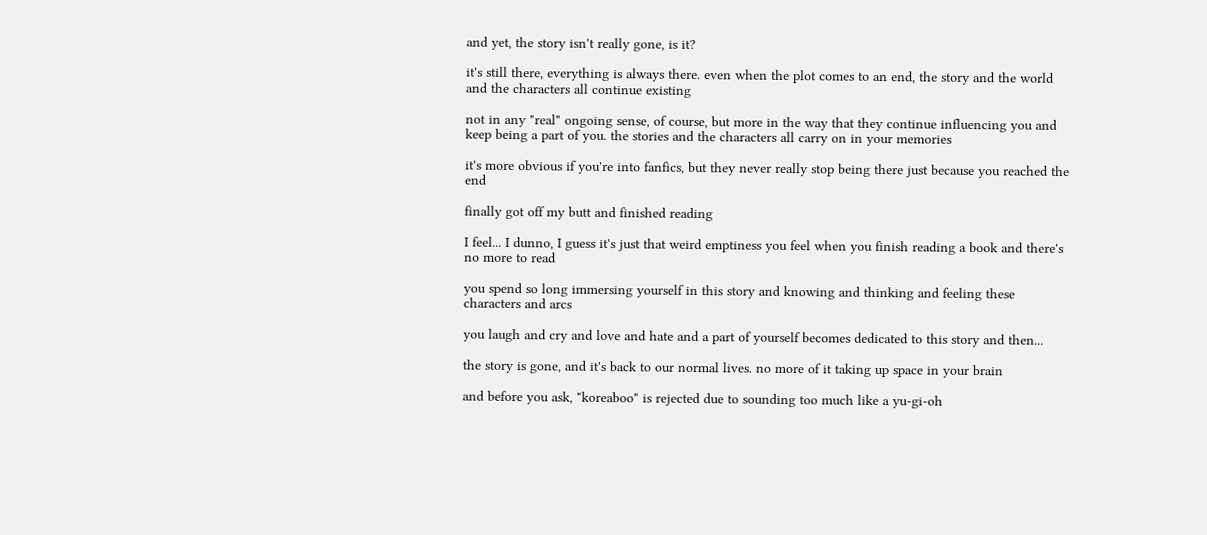and yet, the story isn't really gone, is it?

it's still there, everything is always there. even when the plot comes to an end, the story and the world and the characters all continue existing

not in any "real" ongoing sense, of course, but more in the way that they continue influencing you and keep being a part of you. the stories and the characters all carry on in your memories

it's more obvious if you're into fanfics, but they never really stop being there just because you reached the end

finally got off my butt and finished reading

I feel... I dunno, I guess it's just that weird emptiness you feel when you finish reading a book and there's no more to read

you spend so long immersing yourself in this story and knowing and thinking and feeling these characters and arcs

you laugh and cry and love and hate and a part of yourself becomes dedicated to this story and then...

the story is gone, and it's back to our normal lives. no more of it taking up space in your brain

and before you ask, "koreaboo" is rejected due to sounding too much like a yu-gi-oh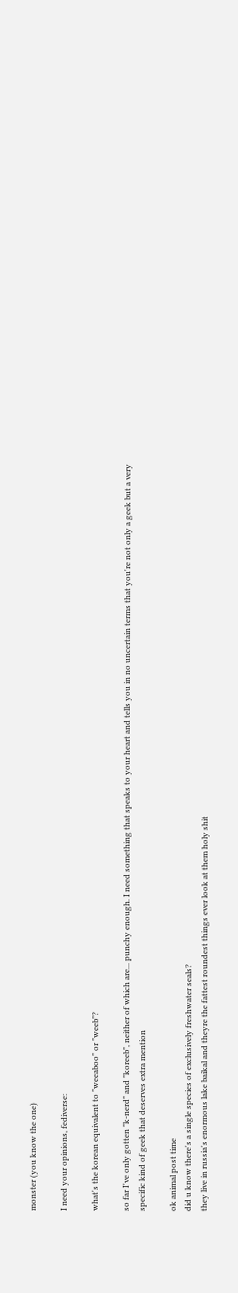monster (you know the one)

I need your opinions, fediverse:

what's the korean equivalent to "weeaboo" or "weeb"?

so far I've only gotten "k-nerd" and "koreeb", neither of which are... punchy enough. I need something that speaks to your heart and tells you in no uncertain terms that you're not only a geek but a very specific kind of geek that deserves extra mention

ok animal post time
did u know there's a single species of exclusively freshwater seals?
they live in russia's enormous lake baikal and theyre the fattest roundest things ever look at them holy shit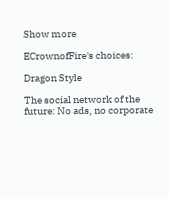Show more

ECrownofFire's choices:

Dragon Style

The social network of the future: No ads, no corporate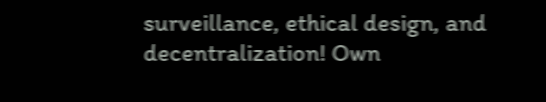surveillance, ethical design, and decentralization! Own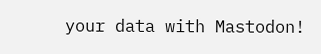your data with Mastodon!